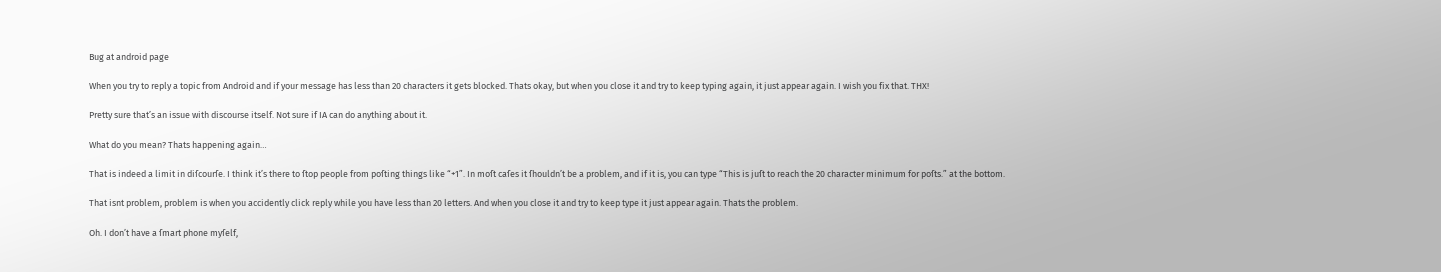Bug at android page

When you try to reply a topic from Android and if your message has less than 20 characters it gets blocked. Thats okay, but when you close it and try to keep typing again, it just appear again. I wish you fix that. THX!

Pretty sure that’s an issue with discourse itself. Not sure if IA can do anything about it.

What do you mean? Thats happening again…

That is indeed a limit in diſcourſe. I think it’s there to ſtop people from poſting things like “+1”. In moſt caſes it ſhouldn’t be a problem, and if it is, you can type “This is juſt to reach the 20 character minimum for poſts.” at the bottom.

That isnt problem, problem is when you accidently click reply while you have less than 20 letters. And when you close it and try to keep type it just appear again. Thats the problem.

Oh. I don’t have a ſmart phone myſelf,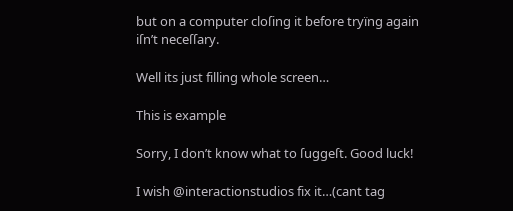but on a computer cloſing it before tryïng again iſn’t neceſſary.

Well its just filling whole screen…

This is example

Sorry, I don’t know what to ſuggeſt. Good luck!

I wish @interactionstudios fix it…(cant tag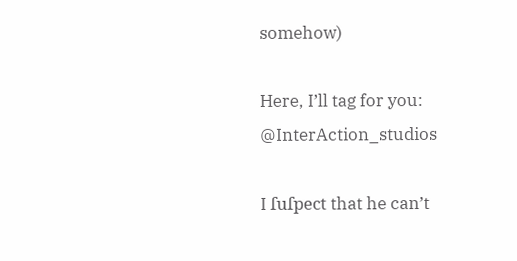somehow)

Here, I’ll tag for you: @InterAction_studios

I ſuſpect that he can’t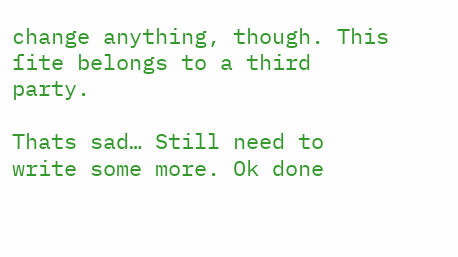change anything, though. This ſite belongs to a third party.

Thats sad… Still need to write some more. Ok done